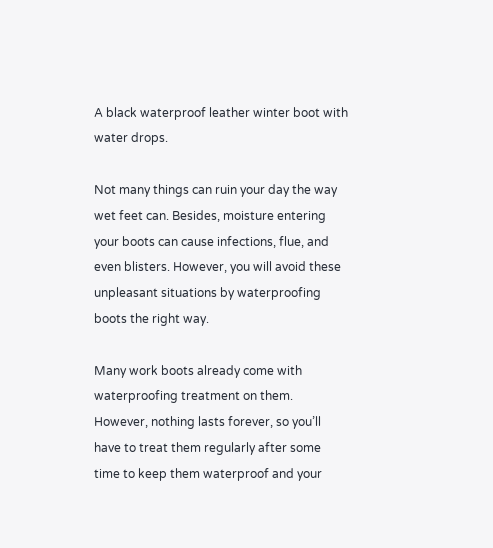A black waterproof leather winter boot with water drops.

Not many things can ruin your day the way wet feet can. Besides, moisture entering your boots can cause infections, flue, and even blisters. However, you will avoid these unpleasant situations by waterproofing boots the right way.

Many work boots already come with waterproofing treatment on them. However, nothing lasts forever, so you’ll have to treat them regularly after some time to keep them waterproof and your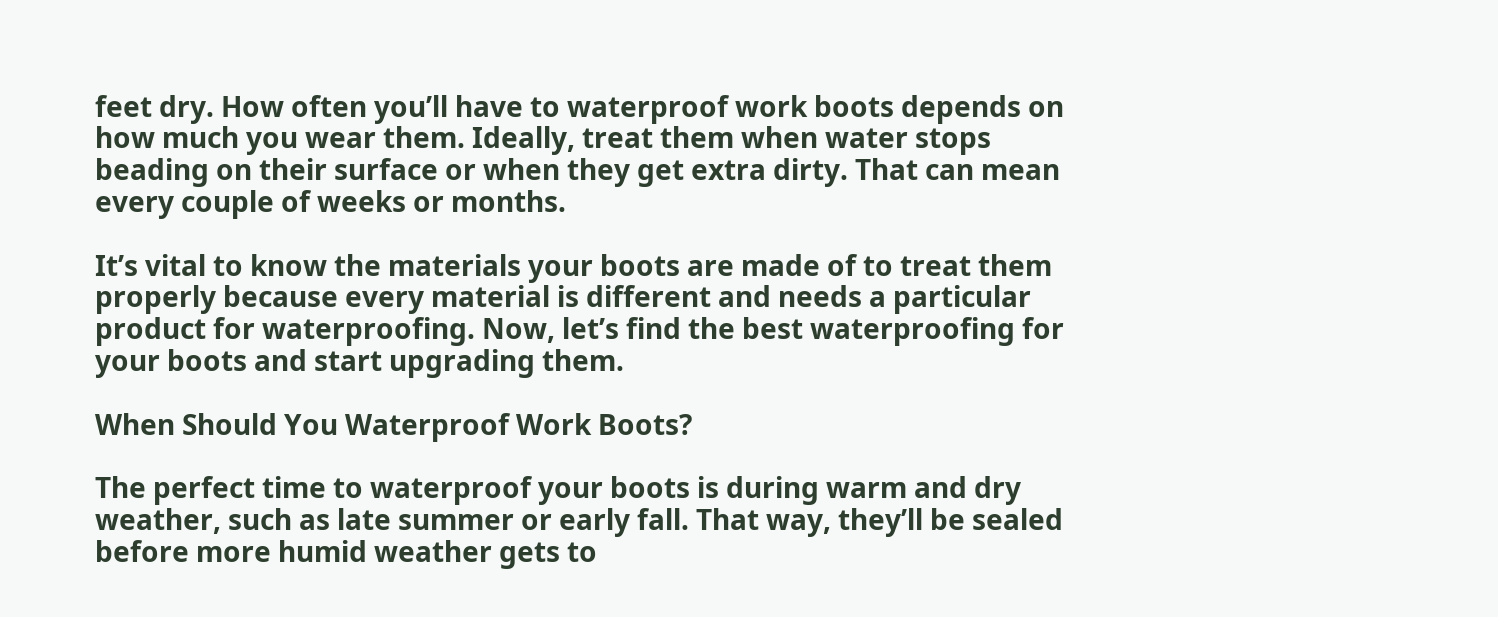feet dry. How often you’ll have to waterproof work boots depends on how much you wear them. Ideally, treat them when water stops beading on their surface or when they get extra dirty. That can mean every couple of weeks or months.

It’s vital to know the materials your boots are made of to treat them properly because every material is different and needs a particular product for waterproofing. Now, let’s find the best waterproofing for your boots and start upgrading them.

When Should You Waterproof Work Boots?

The perfect time to waterproof your boots is during warm and dry weather, such as late summer or early fall. That way, they’ll be sealed before more humid weather gets to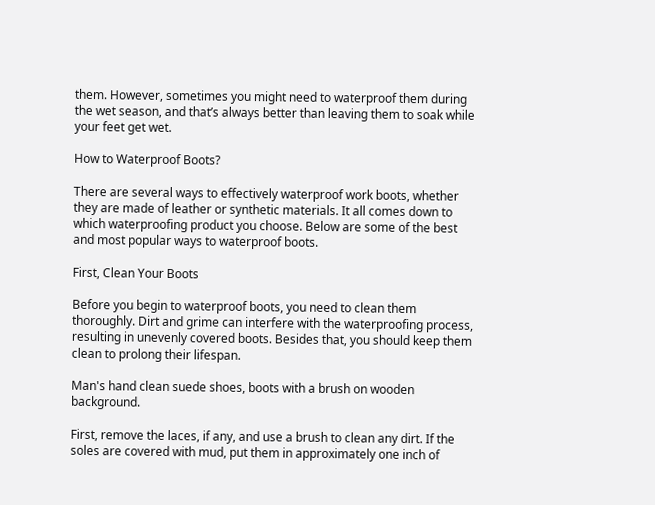them. However, sometimes you might need to waterproof them during the wet season, and that’s always better than leaving them to soak while your feet get wet.

How to Waterproof Boots?

There are several ways to effectively waterproof work boots, whether they are made of leather or synthetic materials. It all comes down to which waterproofing product you choose. Below are some of the best and most popular ways to waterproof boots.

First, Clean Your Boots

Before you begin to waterproof boots, you need to clean them thoroughly. Dirt and grime can interfere with the waterproofing process, resulting in unevenly covered boots. Besides that, you should keep them clean to prolong their lifespan.

Man's hand clean suede shoes, boots with a brush on wooden background.

First, remove the laces, if any, and use a brush to clean any dirt. If the soles are covered with mud, put them in approximately one inch of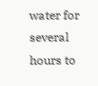water for several hours to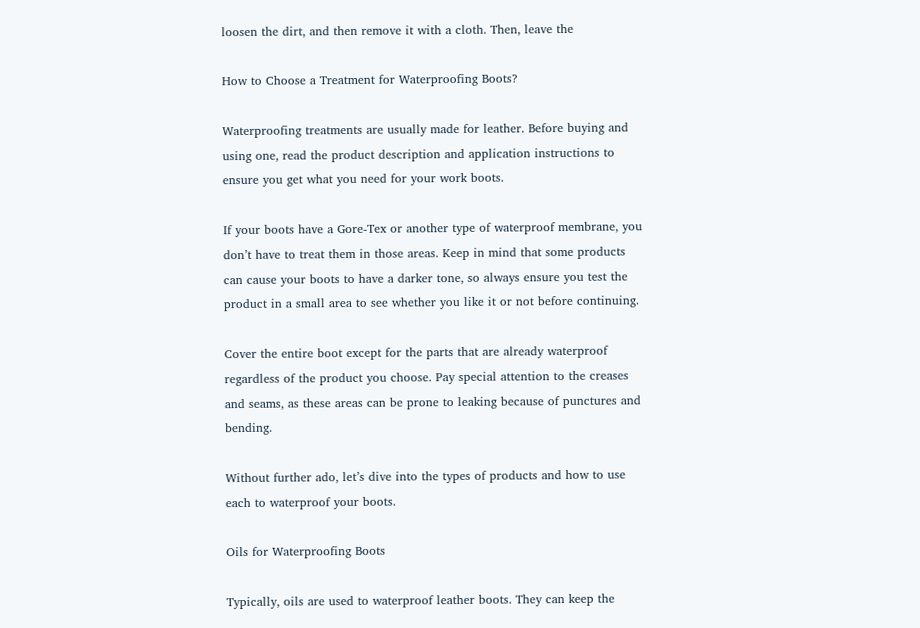loosen the dirt, and then remove it with a cloth. Then, leave the

How to Choose a Treatment for Waterproofing Boots?

Waterproofing treatments are usually made for leather. Before buying and using one, read the product description and application instructions to ensure you get what you need for your work boots.

If your boots have a Gore-Tex or another type of waterproof membrane, you don’t have to treat them in those areas. Keep in mind that some products can cause your boots to have a darker tone, so always ensure you test the product in a small area to see whether you like it or not before continuing.

Cover the entire boot except for the parts that are already waterproof regardless of the product you choose. Pay special attention to the creases and seams, as these areas can be prone to leaking because of punctures and bending.

Without further ado, let’s dive into the types of products and how to use each to waterproof your boots.

Oils for Waterproofing Boots

Typically, oils are used to waterproof leather boots. They can keep the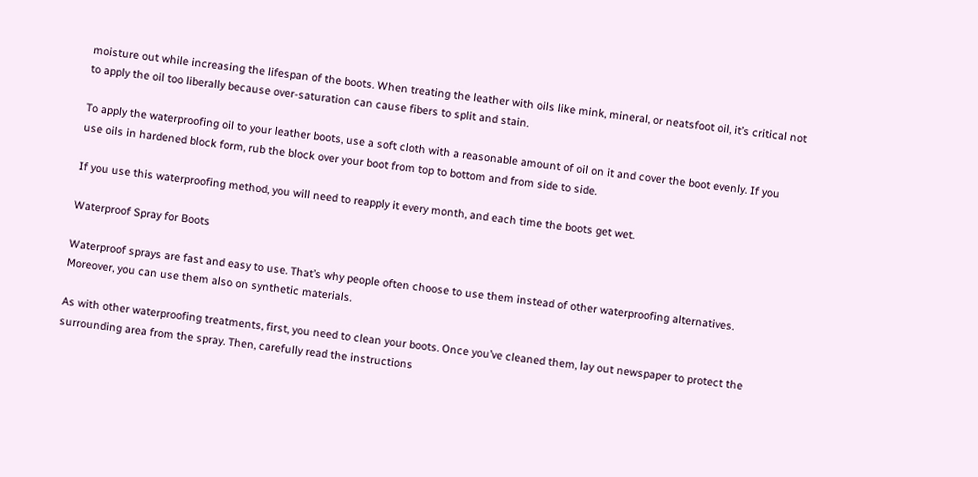moisture out while increasing the lifespan of the boots. When treating the leather with oils like mink, mineral, or neatsfoot oil, it’s critical not to apply the oil too liberally because over-saturation can cause fibers to split and stain.

To apply the waterproofing oil to your leather boots, use a soft cloth with a reasonable amount of oil on it and cover the boot evenly. If you use oils in hardened block form, rub the block over your boot from top to bottom and from side to side.

If you use this waterproofing method, you will need to reapply it every month, and each time the boots get wet.

Waterproof Spray for Boots

Waterproof sprays are fast and easy to use. That’s why people often choose to use them instead of other waterproofing alternatives. Moreover, you can use them also on synthetic materials.

As with other waterproofing treatments, first, you need to clean your boots. Once you’ve cleaned them, lay out newspaper to protect the surrounding area from the spray. Then, carefully read the instructions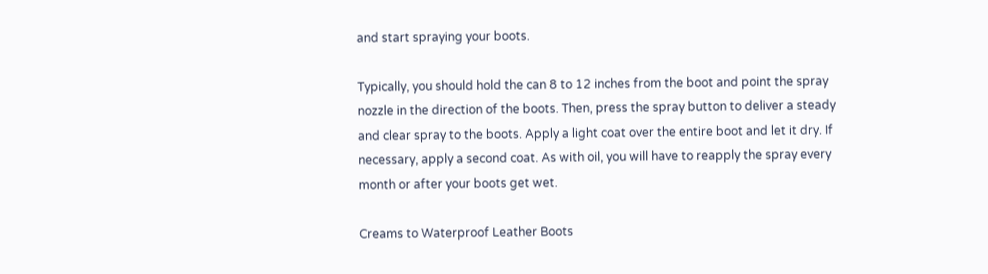and start spraying your boots.

Typically, you should hold the can 8 to 12 inches from the boot and point the spray nozzle in the direction of the boots. Then, press the spray button to deliver a steady and clear spray to the boots. Apply a light coat over the entire boot and let it dry. If necessary, apply a second coat. As with oil, you will have to reapply the spray every month or after your boots get wet.

Creams to Waterproof Leather Boots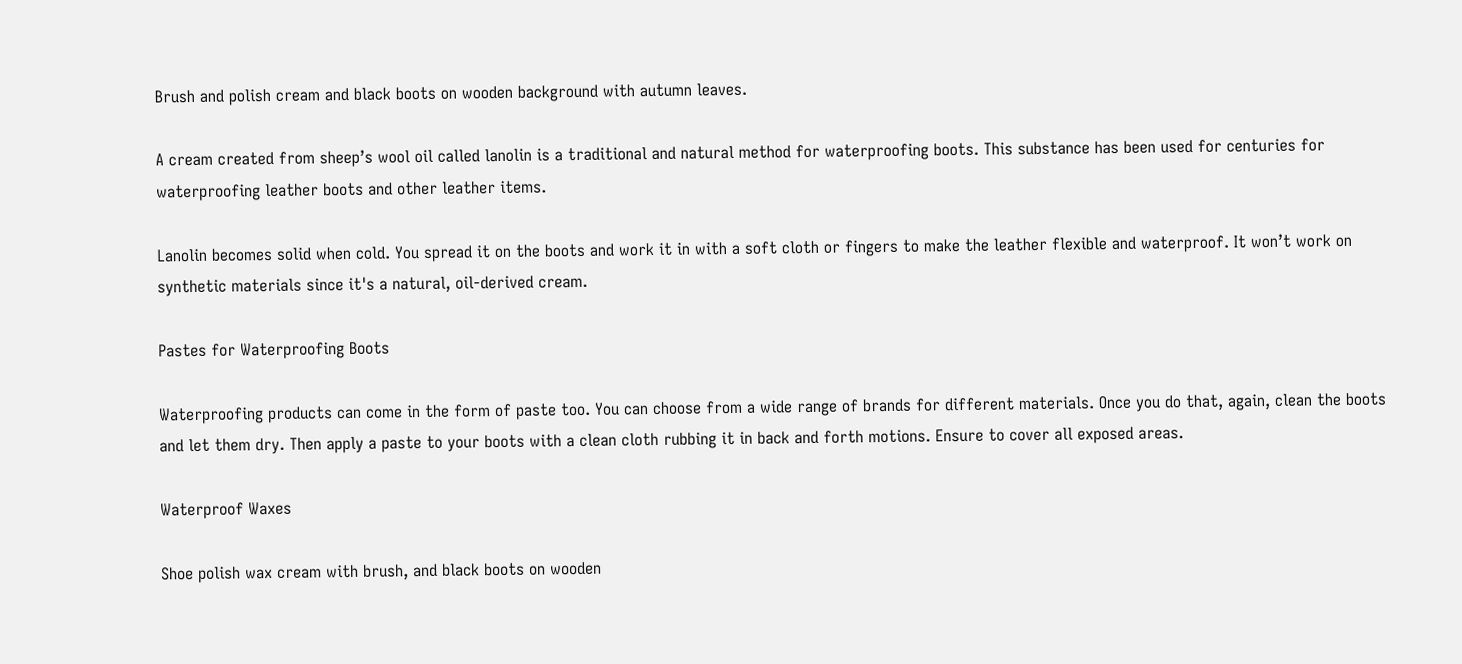Brush and polish cream and black boots on wooden background with autumn leaves.

A cream created from sheep’s wool oil called lanolin is a traditional and natural method for waterproofing boots. This substance has been used for centuries for waterproofing leather boots and other leather items.

Lanolin becomes solid when cold. You spread it on the boots and work it in with a soft cloth or fingers to make the leather flexible and waterproof. It won’t work on synthetic materials since it's a natural, oil-derived cream.

Pastes for Waterproofing Boots

Waterproofing products can come in the form of paste too. You can choose from a wide range of brands for different materials. Once you do that, again, clean the boots and let them dry. Then apply a paste to your boots with a clean cloth rubbing it in back and forth motions. Ensure to cover all exposed areas.

Waterproof Waxes

Shoe polish wax cream with brush, and black boots on wooden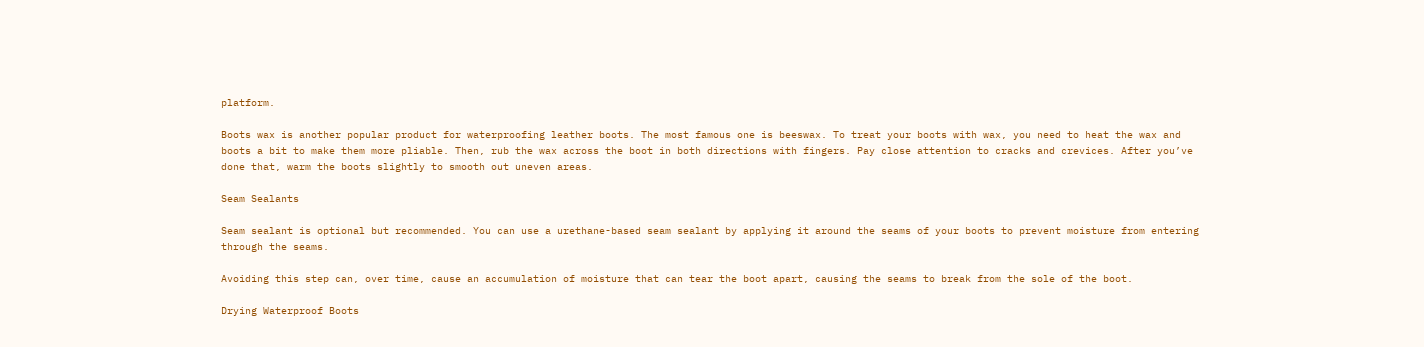platform.

Boots wax is another popular product for waterproofing leather boots. The most famous one is beeswax. To treat your boots with wax, you need to heat the wax and boots a bit to make them more pliable. Then, rub the wax across the boot in both directions with fingers. Pay close attention to cracks and crevices. After you’ve done that, warm the boots slightly to smooth out uneven areas.

Seam Sealants

Seam sealant is optional but recommended. You can use a urethane-based seam sealant by applying it around the seams of your boots to prevent moisture from entering through the seams.

Avoiding this step can, over time, cause an accumulation of moisture that can tear the boot apart, causing the seams to break from the sole of the boot.

Drying Waterproof Boots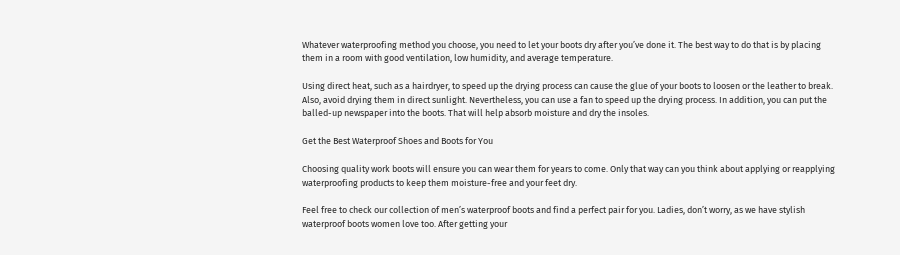Whatever waterproofing method you choose, you need to let your boots dry after you’ve done it. The best way to do that is by placing them in a room with good ventilation, low humidity, and average temperature.

Using direct heat, such as a hairdryer, to speed up the drying process can cause the glue of your boots to loosen or the leather to break. Also, avoid drying them in direct sunlight. Nevertheless, you can use a fan to speed up the drying process. In addition, you can put the balled-up newspaper into the boots. That will help absorb moisture and dry the insoles.

Get the Best Waterproof Shoes and Boots for You

Choosing quality work boots will ensure you can wear them for years to come. Only that way can you think about applying or reapplying waterproofing products to keep them moisture-free and your feet dry.

Feel free to check our collection of men’s waterproof boots and find a perfect pair for you. Ladies, don’t worry, as we have stylish waterproof boots women love too. After getting your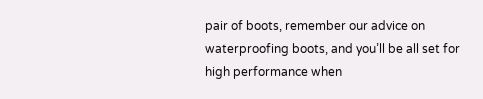pair of boots, remember our advice on waterproofing boots, and you’ll be all set for high performance when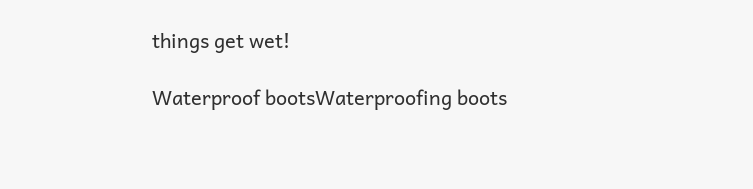things get wet!

Waterproof bootsWaterproofing boots